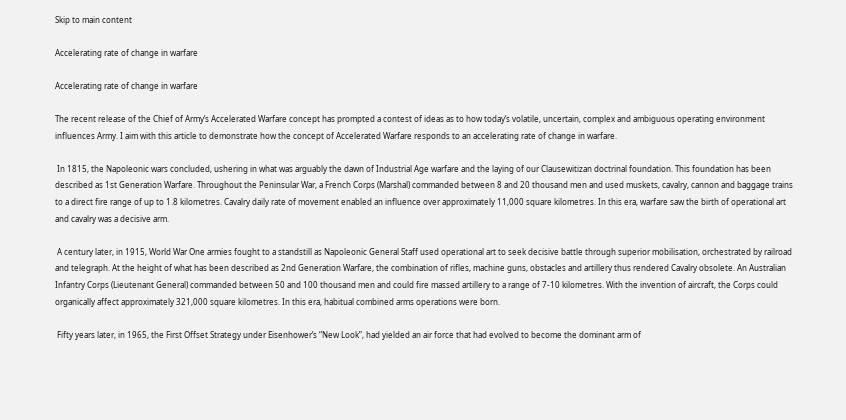Skip to main content

Accelerating rate of change in warfare

Accelerating rate of change in warfare

The recent release of the Chief of Army’s Accelerated Warfare concept has prompted a contest of ideas as to how today’s volatile, uncertain, complex and ambiguous operating environment influences Army. I aim with this article to demonstrate how the concept of Accelerated Warfare responds to an accelerating rate of change in warfare.

 In 1815, the Napoleonic wars concluded, ushering in what was arguably the dawn of Industrial Age warfare and the laying of our Clausewitizan doctrinal foundation. This foundation has been described as 1st Generation Warfare. Throughout the Peninsular War, a French Corps (Marshal) commanded between 8 and 20 thousand men and used muskets, cavalry, cannon and baggage trains to a direct fire range of up to 1.8 kilometres. Cavalry daily rate of movement enabled an influence over approximately 11,000 square kilometres. In this era, warfare saw the birth of operational art and cavalry was a decisive arm.

 A century later, in 1915, World War One armies fought to a standstill as Napoleonic General Staff used operational art to seek decisive battle through superior mobilisation, orchestrated by railroad and telegraph. At the height of what has been described as 2nd Generation Warfare, the combination of rifles, machine guns, obstacles and artillery thus rendered Cavalry obsolete. An Australian Infantry Corps (Lieutenant General) commanded between 50 and 100 thousand men and could fire massed artillery to a range of 7-10 kilometres. With the invention of aircraft, the Corps could organically affect approximately 321,000 square kilometres. In this era, habitual combined arms operations were born.

 Fifty years later, in 1965, the First Offset Strategy under Eisenhower’s “New Look”, had yielded an air force that had evolved to become the dominant arm of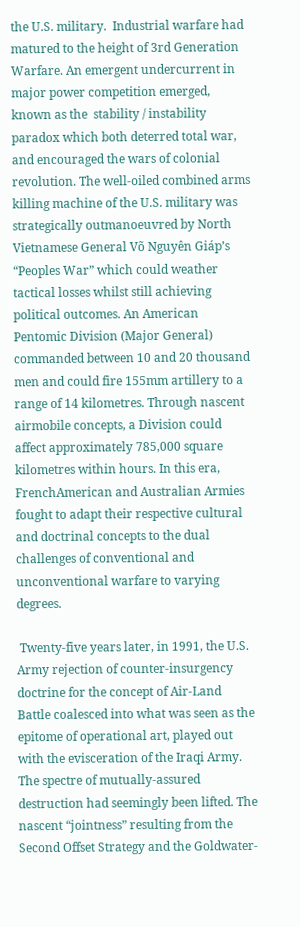the U.S. military.  Industrial warfare had matured to the height of 3rd Generation Warfare. An emergent undercurrent in major power competition emerged, known as the  stability / instability paradox which both deterred total war, and encouraged the wars of colonial revolution. The well-oiled combined arms killing machine of the U.S. military was strategically outmanoeuvred by North Vietnamese General Võ Nguyên Giáp’s “Peoples War” which could weather tactical losses whilst still achieving political outcomes. An American Pentomic Division (Major General) commanded between 10 and 20 thousand men and could fire 155mm artillery to a range of 14 kilometres. Through nascent airmobile concepts, a Division could affect approximately 785,000 square kilometres within hours. In this era, FrenchAmerican and Australian Armies fought to adapt their respective cultural and doctrinal concepts to the dual challenges of conventional and unconventional warfare to varying degrees.

 Twenty-five years later, in 1991, the U.S. Army rejection of counter-insurgency doctrine for the concept of Air-Land Battle coalesced into what was seen as the epitome of operational art, played out with the evisceration of the Iraqi Army. The spectre of mutually-assured destruction had seemingly been lifted. The nascent “jointness” resulting from the Second Offset Strategy and the Goldwater-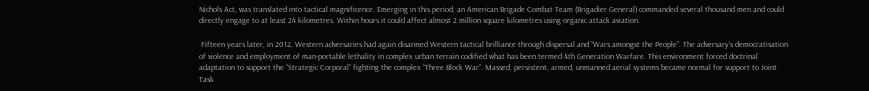Nichols Act, was translated into tactical magnificence. Emerging in this period, an American Brigade Combat Team (Brigadier General) commanded several thousand men and could directly engage to at least 24 kilometres. Within hours it could affect almost 2 million square kilometres using organic attack aviation.

 Fifteen years later, in 2012, Western adversaries had again disarmed Western tactical brilliance through dispersal and “Wars amongst the People”. The adversary’s democratisation of violence and employment of man-portable lethality in complex urban terrain codified what has been termed 4th Generation Warfare. This environment forced doctrinal adaptation to support the “Strategic Corporal” fighting the complex “Three Block War”. Massed, persistent, armed, unmanned aerial systems became normal for support to Joint Task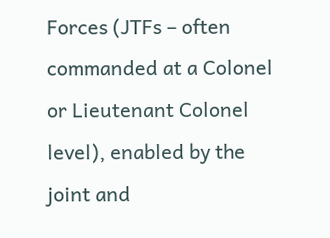Forces (JTFs – often commanded at a Colonel or Lieutenant Colonel level), enabled by the joint and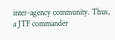inter-agency community. Thus, a JTF commander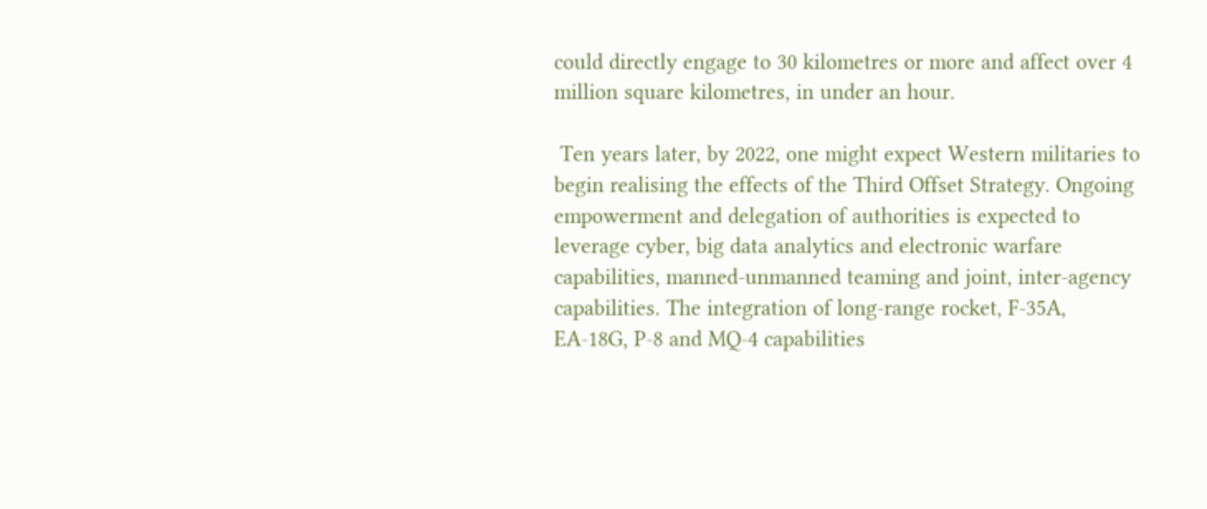could directly engage to 30 kilometres or more and affect over 4 million square kilometres, in under an hour.

 Ten years later, by 2022, one might expect Western militaries to begin realising the effects of the Third Offset Strategy. Ongoing empowerment and delegation of authorities is expected to leverage cyber, big data analytics and electronic warfare capabilities, manned-unmanned teaming and joint, inter-agency capabilities. The integration of long-range rocket, F-35A, EA-18G, P-8 and MQ-4 capabilities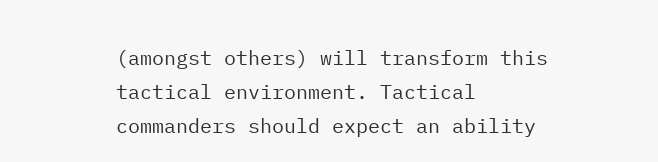(amongst others) will transform this tactical environment. Tactical commanders should expect an ability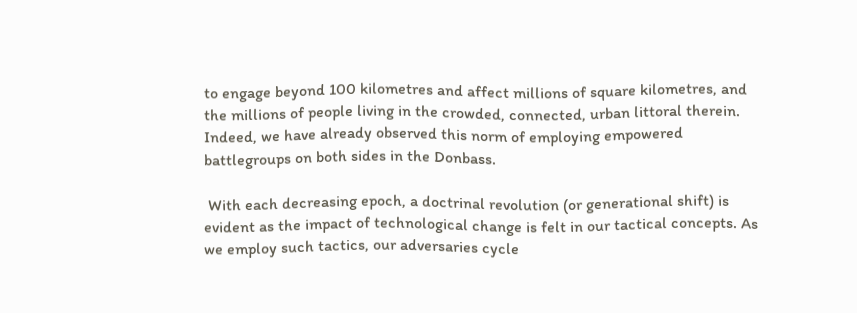to engage beyond 100 kilometres and affect millions of square kilometres, and the millions of people living in the crowded, connected, urban littoral therein. Indeed, we have already observed this norm of employing empowered battlegroups on both sides in the Donbass.

 With each decreasing epoch, a doctrinal revolution (or generational shift) is evident as the impact of technological change is felt in our tactical concepts. As we employ such tactics, our adversaries cycle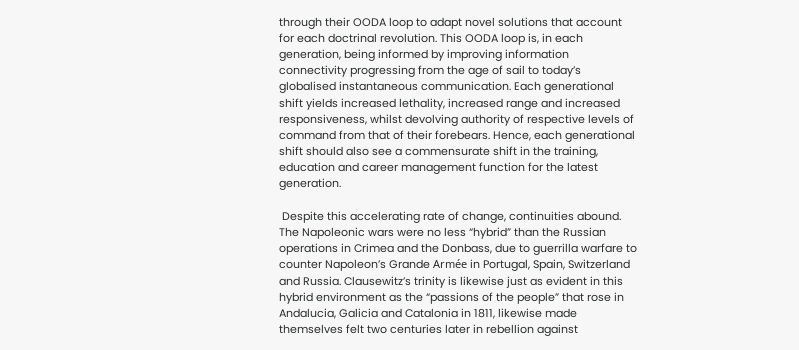through their OODA loop to adapt novel solutions that account for each doctrinal revolution. This OODA loop is, in each generation, being informed by improving information connectivity progressing from the age of sail to today’s globalised instantaneous communication. Each generational shift yields increased lethality, increased range and increased responsiveness, whilst devolving authority of respective levels of command from that of their forebears. Hence, each generational shift should also see a commensurate shift in the training, education and career management function for the latest generation.

 Despite this accelerating rate of change, continuities abound. The Napoleonic wars were no less “hybrid” than the Russian operations in Crimea and the Donbass, due to guerrilla warfare to counter Napoleon’s Grande Armée in Portugal, Spain, Switzerland and Russia. Clausewitz’s trinity is likewise just as evident in this hybrid environment as the “passions of the people” that rose in Andalucia, Galicia and Catalonia in 1811, likewise made themselves felt two centuries later in rebellion against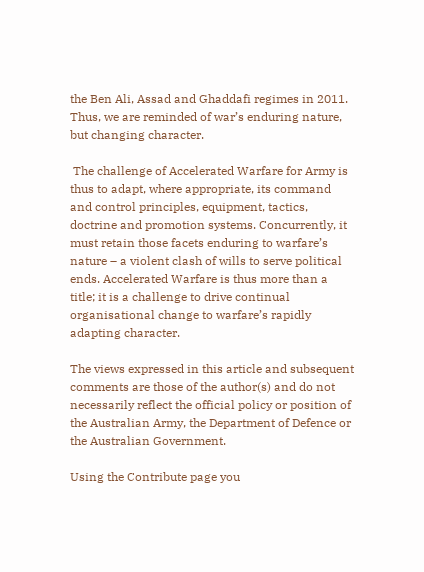the Ben Ali, Assad and Ghaddafi regimes in 2011. Thus, we are reminded of war’s enduring nature, but changing character.

 The challenge of Accelerated Warfare for Army is thus to adapt, where appropriate, its command and control principles, equipment, tactics, doctrine and promotion systems. Concurrently, it must retain those facets enduring to warfare’s nature – a violent clash of wills to serve political ends. Accelerated Warfare is thus more than a title; it is a challenge to drive continual organisational change to warfare’s rapidly adapting character.

The views expressed in this article and subsequent comments are those of the author(s) and do not necessarily reflect the official policy or position of the Australian Army, the Department of Defence or the Australian Government.

Using the Contribute page you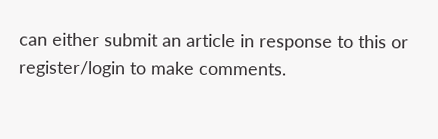can either submit an article in response to this or register/login to make comments.